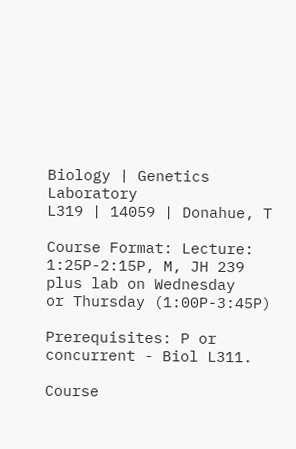Biology | Genetics Laboratory
L319 | 14059 | Donahue, T

Course Format: Lecture: 1:25P-2:15P, M, JH 239 plus lab on Wednesday
or Thursday (1:00P-3:45P)

Prerequisites: P or concurrent - Biol L311.

Course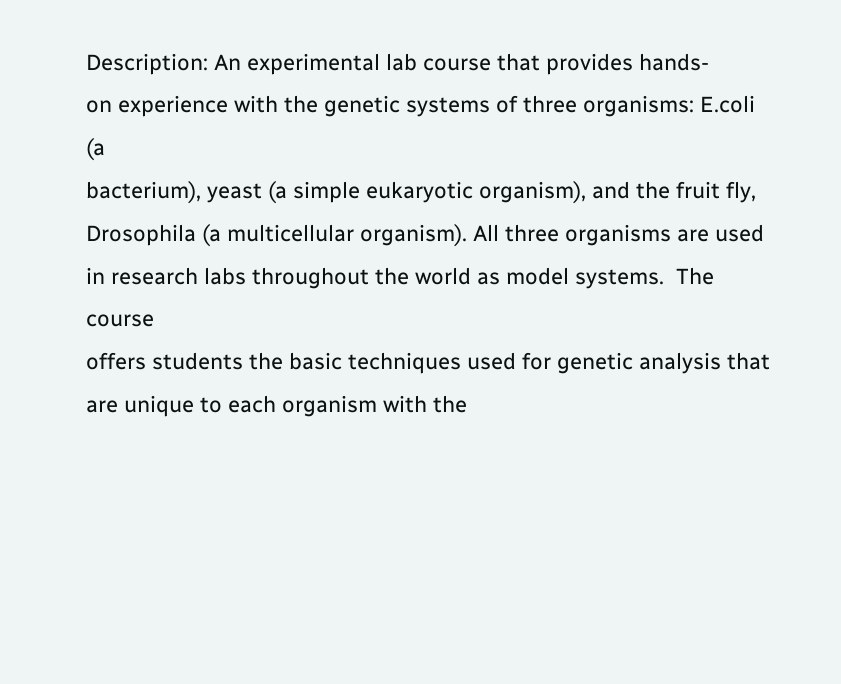Description: An experimental lab course that provides hands-
on experience with the genetic systems of three organisms: E.coli (a
bacterium), yeast (a simple eukaryotic organism), and the fruit fly,
Drosophila (a multicellular organism). All three organisms are used
in research labs throughout the world as model systems.  The course
offers students the basic techniques used for genetic analysis that
are unique to each organism with the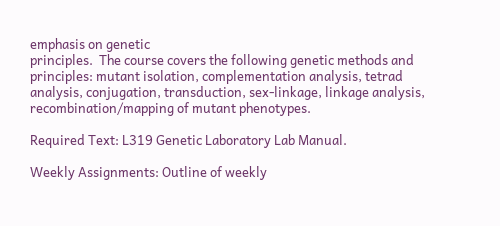emphasis on genetic
principles.  The course covers the following genetic methods and
principles: mutant isolation, complementation analysis, tetrad
analysis, conjugation, transduction, sex-linkage, linkage analysis,
recombination/mapping of mutant phenotypes.

Required Text: L319 Genetic Laboratory Lab Manual.

Weekly Assignments: Outline of weekly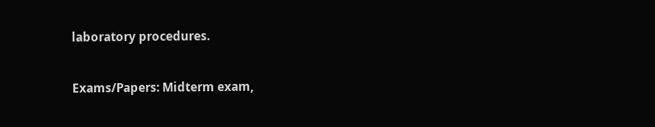laboratory procedures.

Exams/Papers: Midterm exam,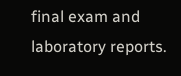final exam and laboratory reports.